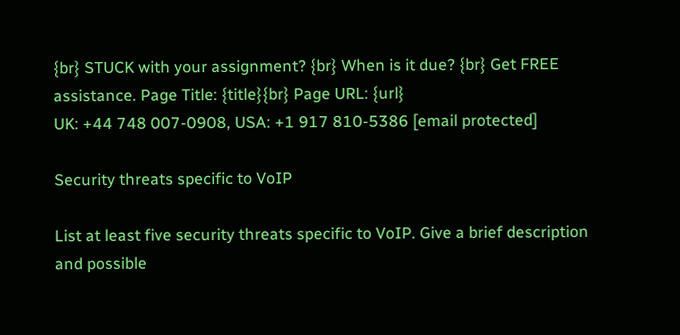{br} STUCK with your assignment? {br} When is it due? {br} Get FREE assistance. Page Title: {title}{br} Page URL: {url}
UK: +44 748 007-0908, USA: +1 917 810-5386 [email protected]

Security threats specific to VoIP

List at least five security threats specific to VoIP. Give a brief description and possible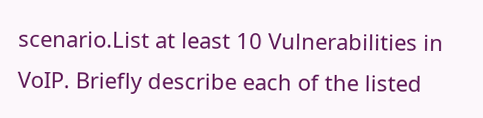scenario.List at least 10 Vulnerabilities in VoIP. Briefly describe each of the listed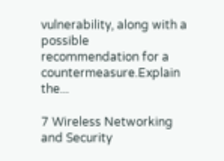vulnerability, along with a possible recommendation for a countermeasure.Explain the...

7 Wireless Networking and Security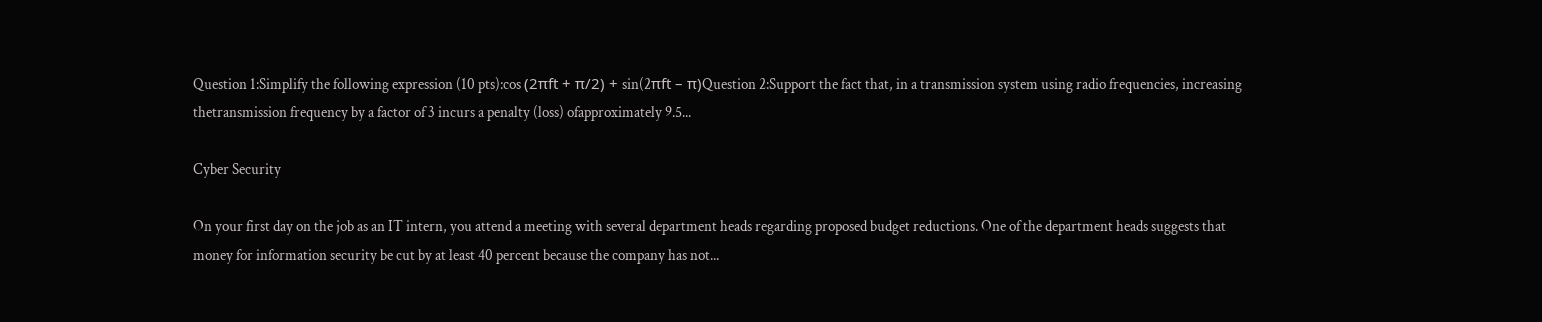Question 1:Simplify the following expression (10 pts):cos (2πft + π/2) + sin(2πft – π)Question 2:Support the fact that, in a transmission system using radio frequencies, increasing thetransmission frequency by a factor of 3 incurs a penalty (loss) ofapproximately 9.5...

Cyber Security

On your first day on the job as an IT intern, you attend a meeting with several department heads regarding proposed budget reductions. One of the department heads suggests that money for information security be cut by at least 40 percent because the company has not...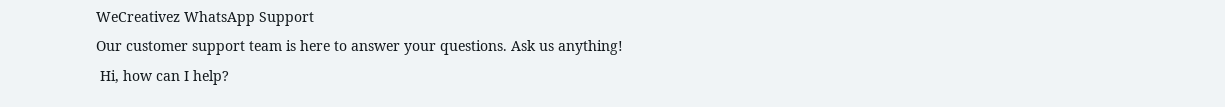WeCreativez WhatsApp Support
Our customer support team is here to answer your questions. Ask us anything!
 Hi, how can I help?